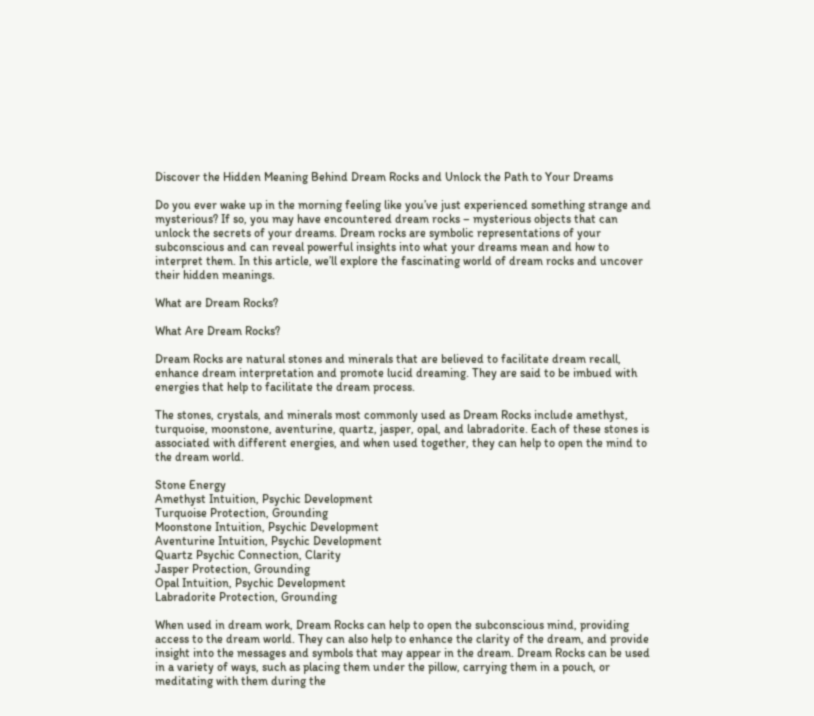Discover the Hidden Meaning Behind Dream Rocks and Unlock the Path to Your Dreams

Do you ever wake up in the morning feeling like you’ve just experienced something strange and mysterious? If so, you may have encountered dream rocks – mysterious objects that can unlock the secrets of your dreams. Dream rocks are symbolic representations of your subconscious and can reveal powerful insights into what your dreams mean and how to interpret them. In this article, we’ll explore the fascinating world of dream rocks and uncover their hidden meanings.

What are Dream Rocks?

What Are Dream Rocks?

Dream Rocks are natural stones and minerals that are believed to facilitate dream recall, enhance dream interpretation and promote lucid dreaming. They are said to be imbued with energies that help to facilitate the dream process.

The stones, crystals, and minerals most commonly used as Dream Rocks include amethyst, turquoise, moonstone, aventurine, quartz, jasper, opal, and labradorite. Each of these stones is associated with different energies, and when used together, they can help to open the mind to the dream world.

Stone Energy
Amethyst Intuition, Psychic Development
Turquoise Protection, Grounding
Moonstone Intuition, Psychic Development
Aventurine Intuition, Psychic Development
Quartz Psychic Connection, Clarity
Jasper Protection, Grounding
Opal Intuition, Psychic Development
Labradorite Protection, Grounding

When used in dream work, Dream Rocks can help to open the subconscious mind, providing access to the dream world. They can also help to enhance the clarity of the dream, and provide insight into the messages and symbols that may appear in the dream. Dream Rocks can be used in a variety of ways, such as placing them under the pillow, carrying them in a pouch, or meditating with them during the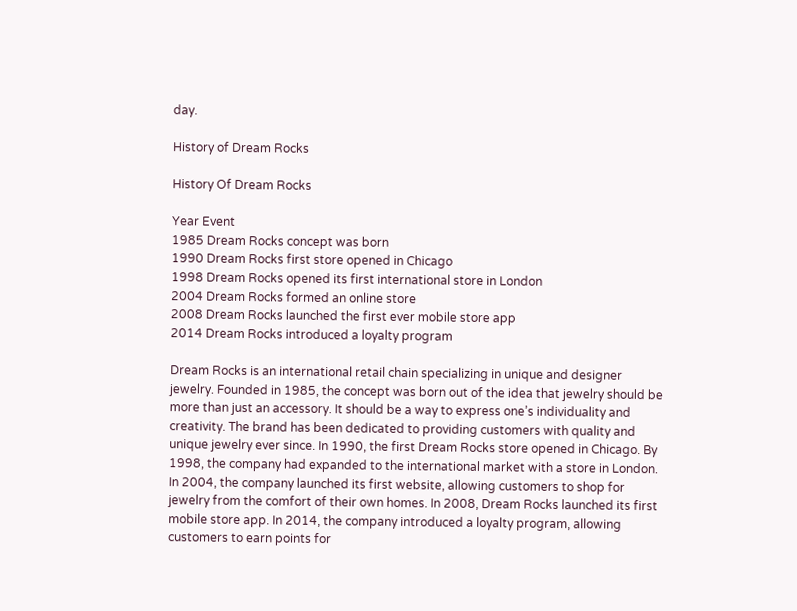day.

History of Dream Rocks

History Of Dream Rocks

Year Event
1985 Dream Rocks concept was born
1990 Dream Rocks first store opened in Chicago
1998 Dream Rocks opened its first international store in London
2004 Dream Rocks formed an online store
2008 Dream Rocks launched the first ever mobile store app
2014 Dream Rocks introduced a loyalty program

Dream Rocks is an international retail chain specializing in unique and designer jewelry. Founded in 1985, the concept was born out of the idea that jewelry should be more than just an accessory. It should be a way to express one’s individuality and creativity. The brand has been dedicated to providing customers with quality and unique jewelry ever since. In 1990, the first Dream Rocks store opened in Chicago. By 1998, the company had expanded to the international market with a store in London. In 2004, the company launched its first website, allowing customers to shop for jewelry from the comfort of their own homes. In 2008, Dream Rocks launched its first mobile store app. In 2014, the company introduced a loyalty program, allowing customers to earn points for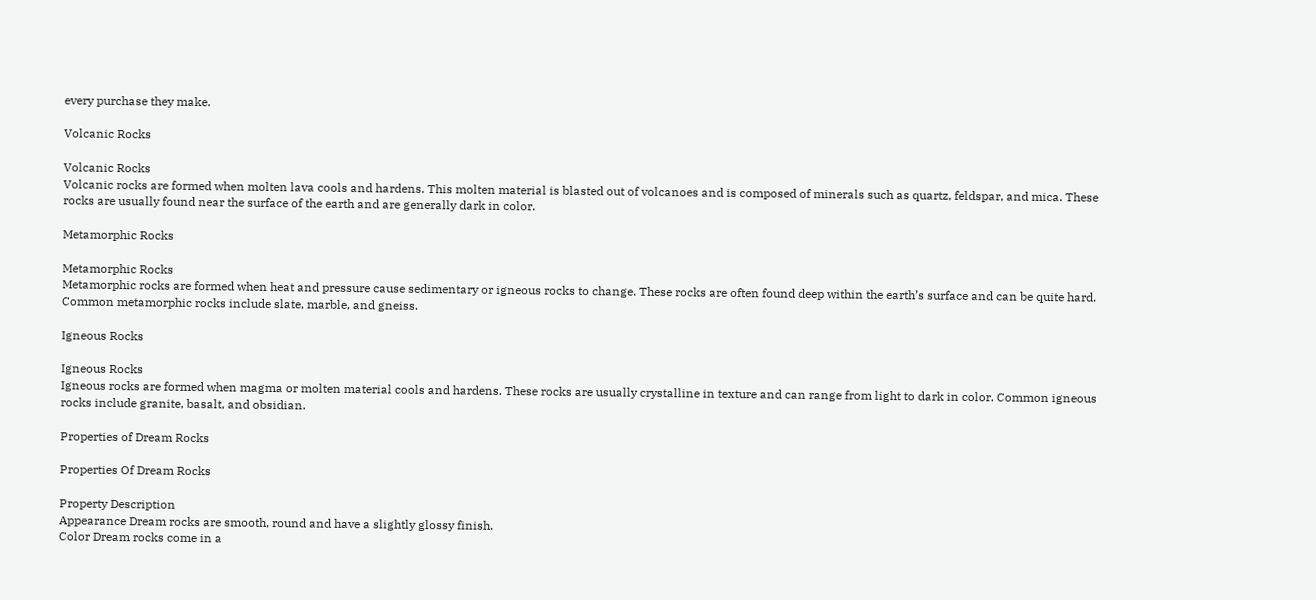every purchase they make.

Volcanic Rocks

Volcanic Rocks
Volcanic rocks are formed when molten lava cools and hardens. This molten material is blasted out of volcanoes and is composed of minerals such as quartz, feldspar, and mica. These rocks are usually found near the surface of the earth and are generally dark in color.

Metamorphic Rocks

Metamorphic Rocks
Metamorphic rocks are formed when heat and pressure cause sedimentary or igneous rocks to change. These rocks are often found deep within the earth’s surface and can be quite hard. Common metamorphic rocks include slate, marble, and gneiss.

Igneous Rocks

Igneous Rocks
Igneous rocks are formed when magma or molten material cools and hardens. These rocks are usually crystalline in texture and can range from light to dark in color. Common igneous rocks include granite, basalt, and obsidian.

Properties of Dream Rocks

Properties Of Dream Rocks

Property Description
Appearance Dream rocks are smooth, round and have a slightly glossy finish.
Color Dream rocks come in a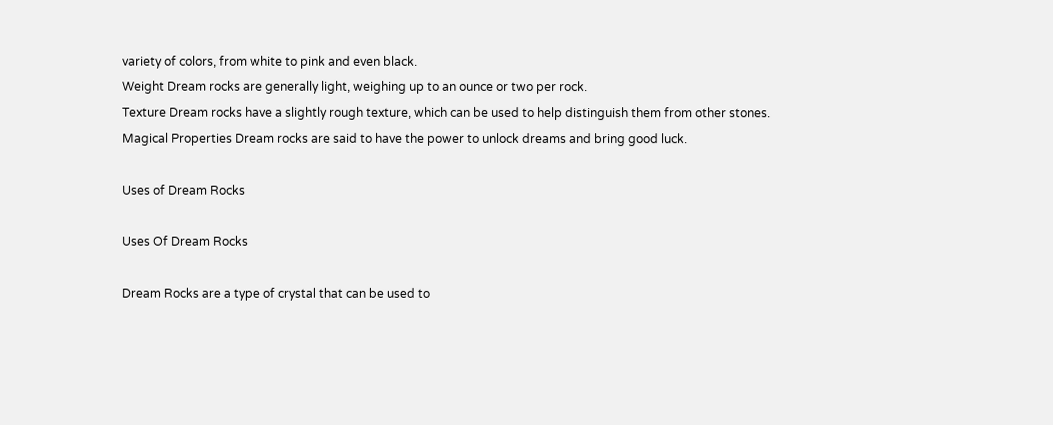variety of colors, from white to pink and even black.
Weight Dream rocks are generally light, weighing up to an ounce or two per rock.
Texture Dream rocks have a slightly rough texture, which can be used to help distinguish them from other stones.
Magical Properties Dream rocks are said to have the power to unlock dreams and bring good luck.

Uses of Dream Rocks

Uses Of Dream Rocks

Dream Rocks are a type of crystal that can be used to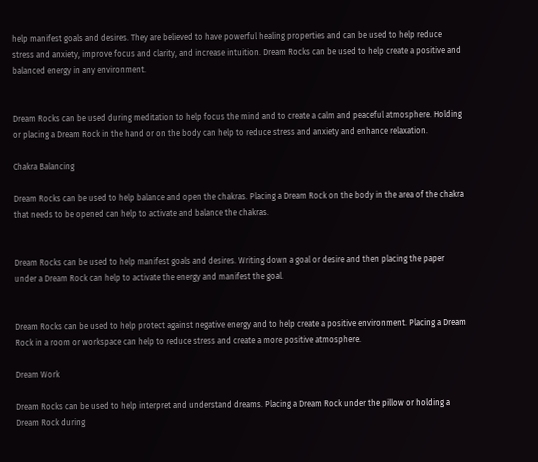help manifest goals and desires. They are believed to have powerful healing properties and can be used to help reduce stress and anxiety, improve focus and clarity, and increase intuition. Dream Rocks can be used to help create a positive and balanced energy in any environment.


Dream Rocks can be used during meditation to help focus the mind and to create a calm and peaceful atmosphere. Holding or placing a Dream Rock in the hand or on the body can help to reduce stress and anxiety and enhance relaxation.

Chakra Balancing

Dream Rocks can be used to help balance and open the chakras. Placing a Dream Rock on the body in the area of the chakra that needs to be opened can help to activate and balance the chakras.


Dream Rocks can be used to help manifest goals and desires. Writing down a goal or desire and then placing the paper under a Dream Rock can help to activate the energy and manifest the goal.


Dream Rocks can be used to help protect against negative energy and to help create a positive environment. Placing a Dream Rock in a room or workspace can help to reduce stress and create a more positive atmosphere.

Dream Work

Dream Rocks can be used to help interpret and understand dreams. Placing a Dream Rock under the pillow or holding a Dream Rock during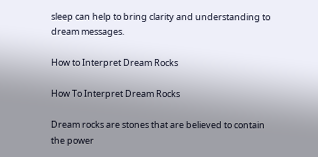sleep can help to bring clarity and understanding to dream messages.

How to Interpret Dream Rocks

How To Interpret Dream Rocks

Dream rocks are stones that are believed to contain the power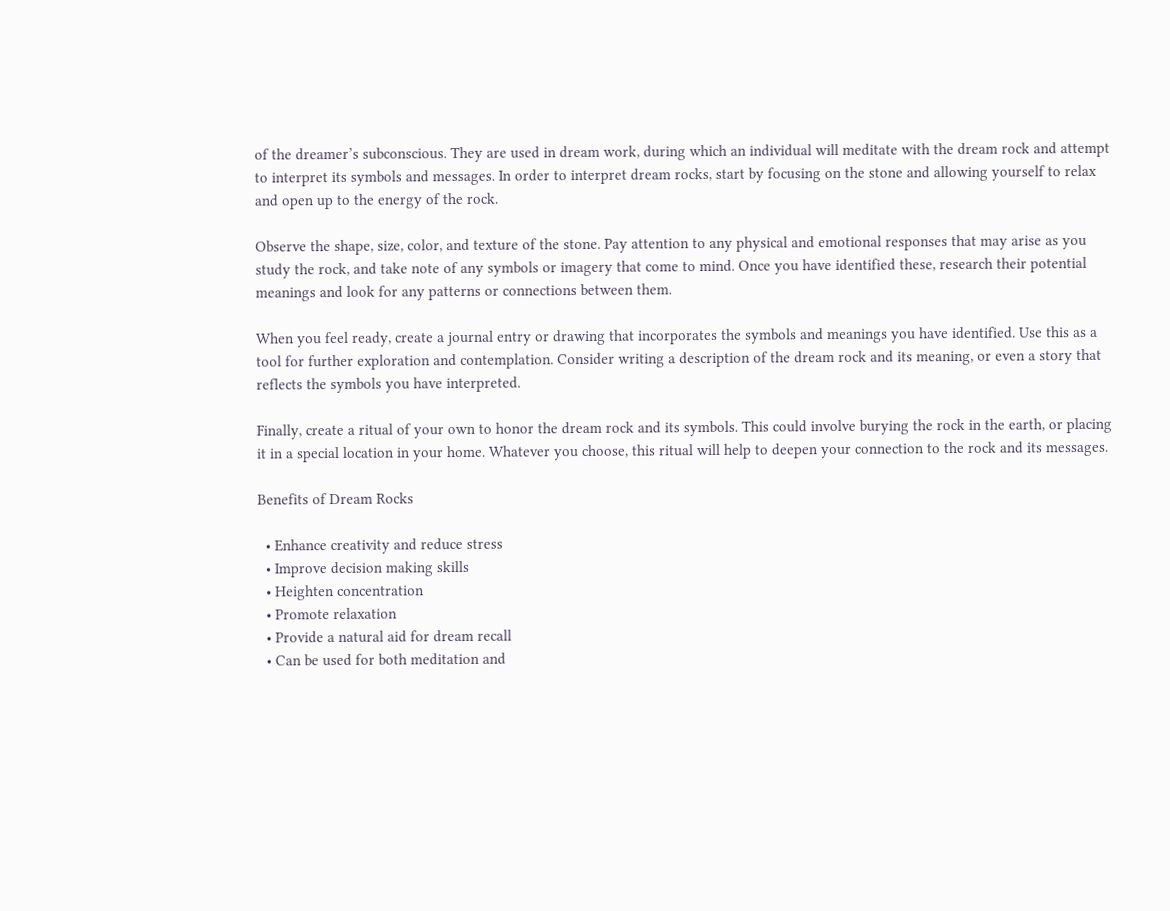of the dreamer’s subconscious. They are used in dream work, during which an individual will meditate with the dream rock and attempt to interpret its symbols and messages. In order to interpret dream rocks, start by focusing on the stone and allowing yourself to relax and open up to the energy of the rock.

Observe the shape, size, color, and texture of the stone. Pay attention to any physical and emotional responses that may arise as you study the rock, and take note of any symbols or imagery that come to mind. Once you have identified these, research their potential meanings and look for any patterns or connections between them.

When you feel ready, create a journal entry or drawing that incorporates the symbols and meanings you have identified. Use this as a tool for further exploration and contemplation. Consider writing a description of the dream rock and its meaning, or even a story that reflects the symbols you have interpreted.

Finally, create a ritual of your own to honor the dream rock and its symbols. This could involve burying the rock in the earth, or placing it in a special location in your home. Whatever you choose, this ritual will help to deepen your connection to the rock and its messages.

Benefits of Dream Rocks

  • Enhance creativity and reduce stress
  • Improve decision making skills
  • Heighten concentration
  • Promote relaxation
  • Provide a natural aid for dream recall
  • Can be used for both meditation and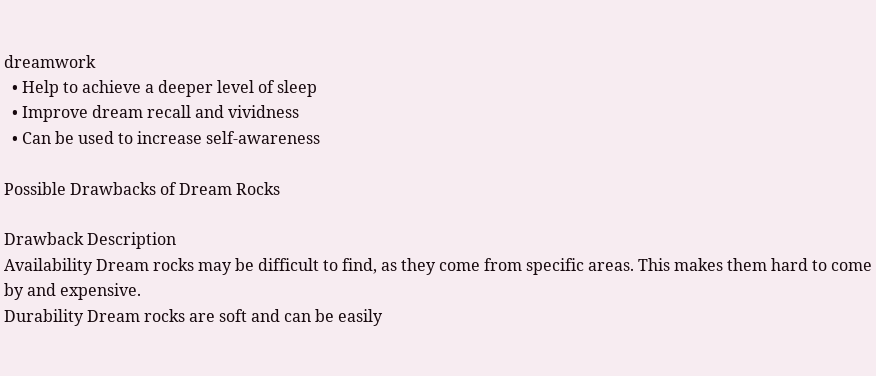dreamwork
  • Help to achieve a deeper level of sleep
  • Improve dream recall and vividness
  • Can be used to increase self-awareness

Possible Drawbacks of Dream Rocks

Drawback Description
Availability Dream rocks may be difficult to find, as they come from specific areas. This makes them hard to come by and expensive.
Durability Dream rocks are soft and can be easily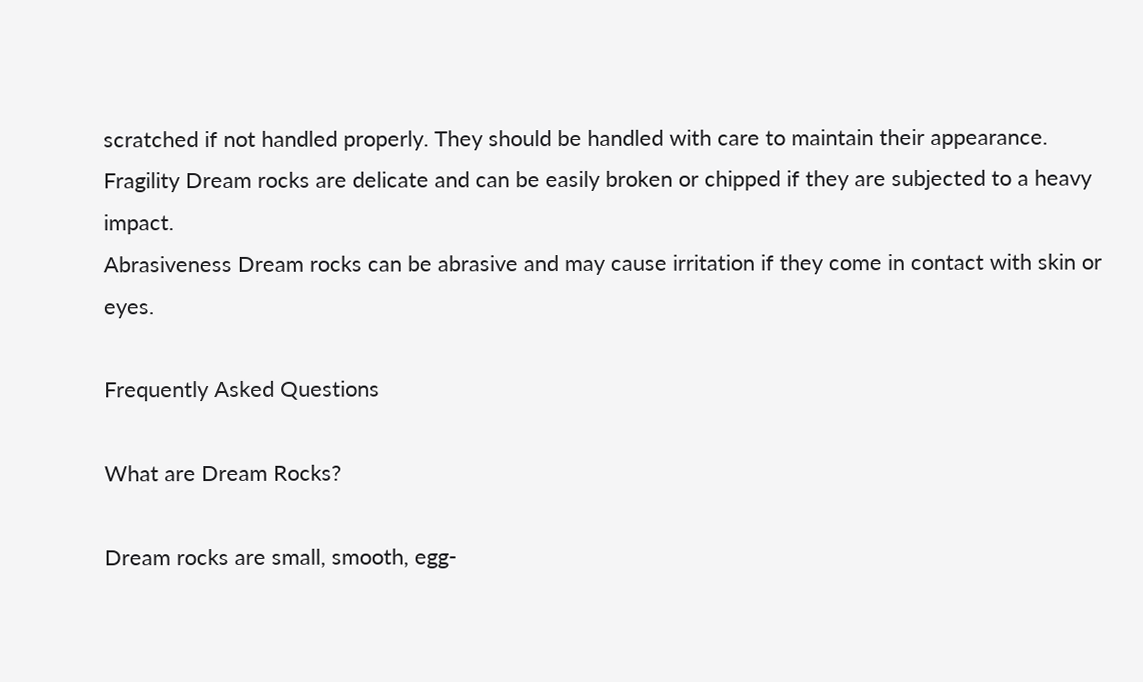scratched if not handled properly. They should be handled with care to maintain their appearance.
Fragility Dream rocks are delicate and can be easily broken or chipped if they are subjected to a heavy impact.
Abrasiveness Dream rocks can be abrasive and may cause irritation if they come in contact with skin or eyes.

Frequently Asked Questions

What are Dream Rocks?

Dream rocks are small, smooth, egg-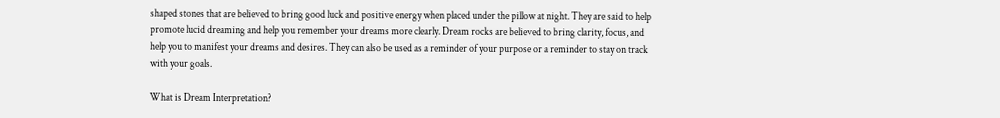shaped stones that are believed to bring good luck and positive energy when placed under the pillow at night. They are said to help promote lucid dreaming and help you remember your dreams more clearly. Dream rocks are believed to bring clarity, focus, and help you to manifest your dreams and desires. They can also be used as a reminder of your purpose or a reminder to stay on track with your goals.

What is Dream Interpretation?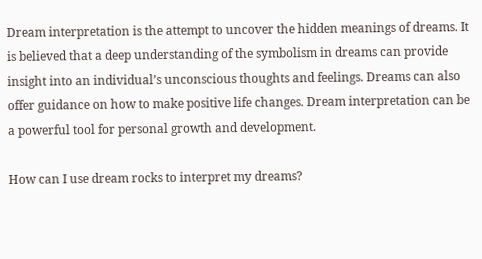Dream interpretation is the attempt to uncover the hidden meanings of dreams. It is believed that a deep understanding of the symbolism in dreams can provide insight into an individual’s unconscious thoughts and feelings. Dreams can also offer guidance on how to make positive life changes. Dream interpretation can be a powerful tool for personal growth and development.

How can I use dream rocks to interpret my dreams?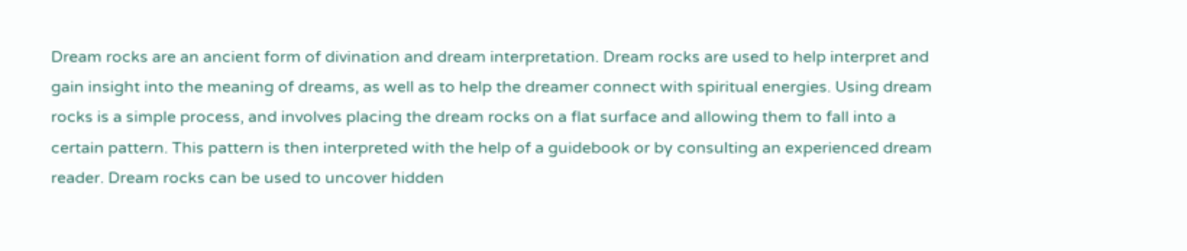Dream rocks are an ancient form of divination and dream interpretation. Dream rocks are used to help interpret and gain insight into the meaning of dreams, as well as to help the dreamer connect with spiritual energies. Using dream rocks is a simple process, and involves placing the dream rocks on a flat surface and allowing them to fall into a certain pattern. This pattern is then interpreted with the help of a guidebook or by consulting an experienced dream reader. Dream rocks can be used to uncover hidden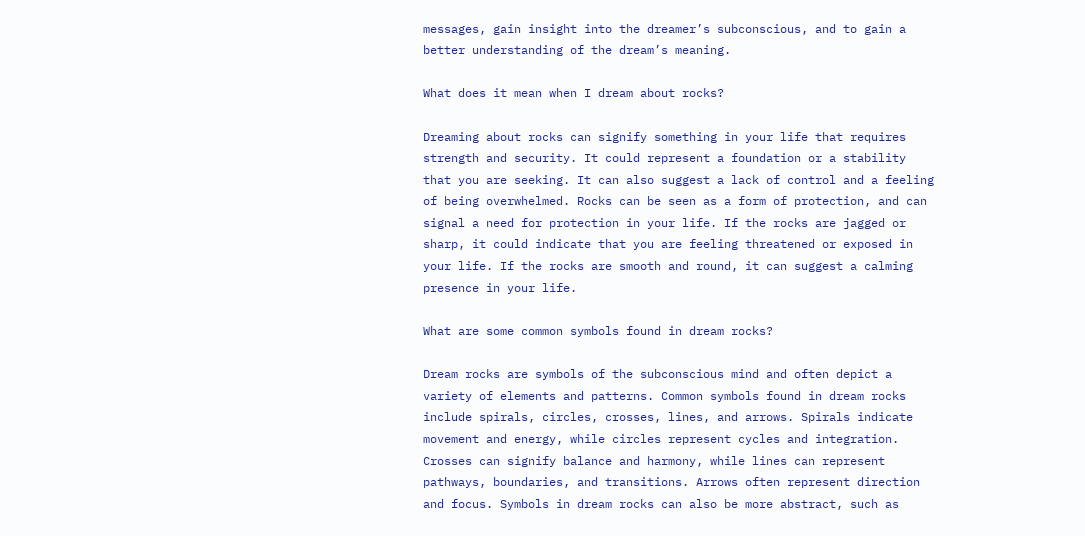messages, gain insight into the dreamer’s subconscious, and to gain a better understanding of the dream’s meaning.

What does it mean when I dream about rocks?

Dreaming about rocks can signify something in your life that requires strength and security. It could represent a foundation or a stability that you are seeking. It can also suggest a lack of control and a feeling of being overwhelmed. Rocks can be seen as a form of protection, and can signal a need for protection in your life. If the rocks are jagged or sharp, it could indicate that you are feeling threatened or exposed in your life. If the rocks are smooth and round, it can suggest a calming presence in your life.

What are some common symbols found in dream rocks?

Dream rocks are symbols of the subconscious mind and often depict a variety of elements and patterns. Common symbols found in dream rocks include spirals, circles, crosses, lines, and arrows. Spirals indicate movement and energy, while circles represent cycles and integration. Crosses can signify balance and harmony, while lines can represent pathways, boundaries, and transitions. Arrows often represent direction and focus. Symbols in dream rocks can also be more abstract, such as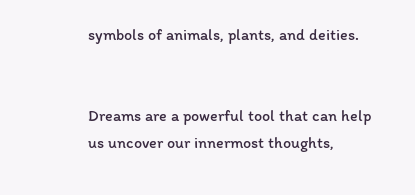symbols of animals, plants, and deities.


Dreams are a powerful tool that can help us uncover our innermost thoughts,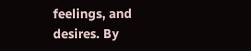feelings, and desires. By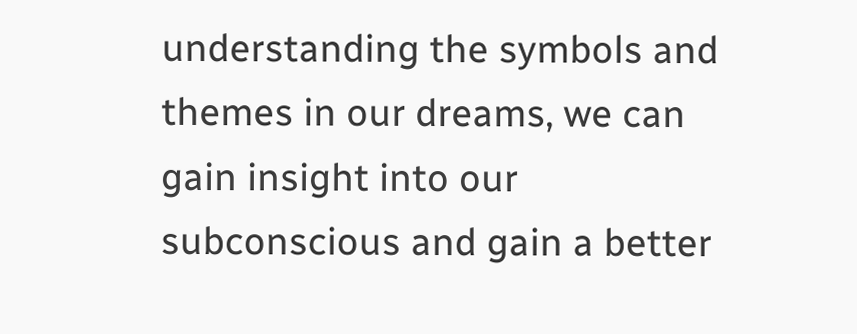understanding the symbols and themes in our dreams, we can gain insight into our subconscious and gain a better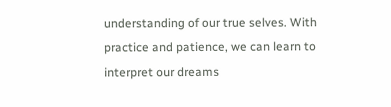understanding of our true selves. With practice and patience, we can learn to interpret our dreams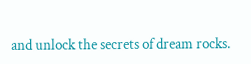and unlock the secrets of dream rocks.